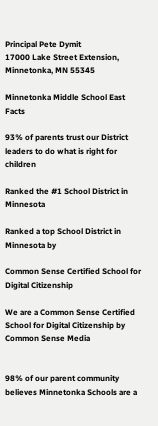Principal Pete Dymit
17000 Lake Street Extension, Minnetonka, MN 55345

Minnetonka Middle School East Facts

93% of parents trust our District leaders to do what is right for children

Ranked the #1 School District in Minnesota

Ranked a top School District in Minnesota by

Common Sense Certified School for Digital Citizenship

We are a Common Sense Certified School for Digital Citizenship by Common Sense Media


98% of our parent community believes Minnetonka Schools are a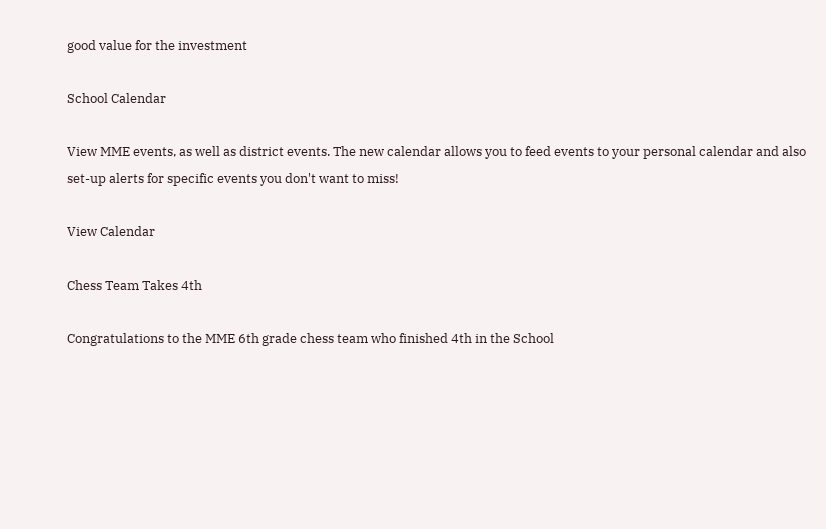good value for the investment

School Calendar

View MME events, as well as district events. The new calendar allows you to feed events to your personal calendar and also set-up alerts for specific events you don't want to miss!

View Calendar

Chess Team Takes 4th

Congratulations to the MME 6th grade chess team who finished 4th in the School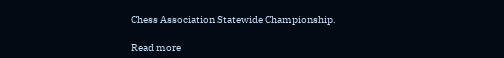Chess Association Statewide Championship.

Read more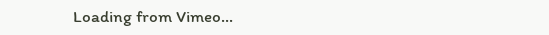Loading from Vimeo...